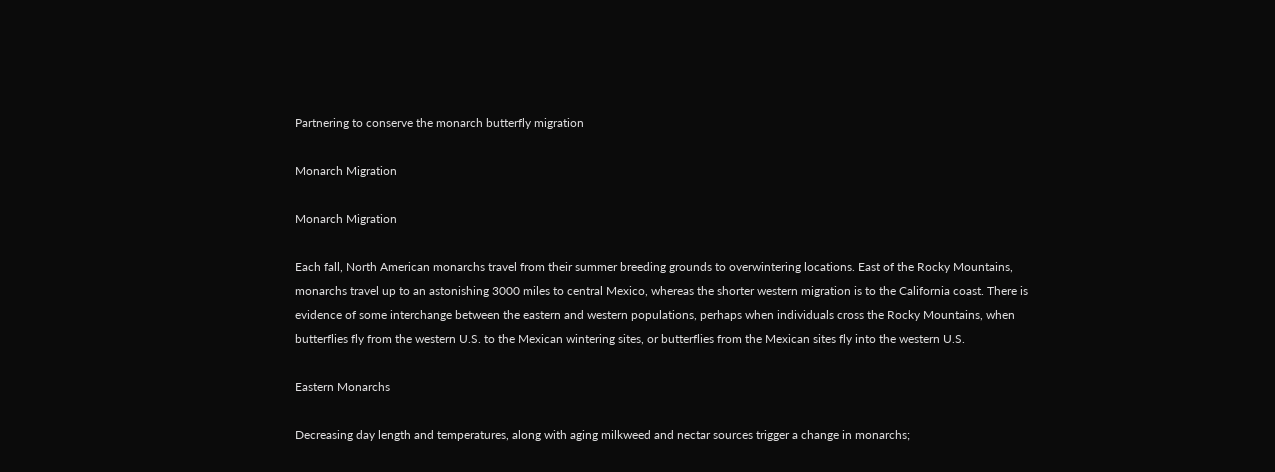Partnering to conserve the monarch butterfly migration

Monarch Migration

Monarch Migration

Each fall, North American monarchs travel from their summer breeding grounds to overwintering locations. East of the Rocky Mountains, monarchs travel up to an astonishing 3000 miles to central Mexico, whereas the shorter western migration is to the California coast. There is evidence of some interchange between the eastern and western populations, perhaps when individuals cross the Rocky Mountains, when butterflies fly from the western U.S. to the Mexican wintering sites, or butterflies from the Mexican sites fly into the western U.S.

Eastern Monarchs

Decreasing day length and temperatures, along with aging milkweed and nectar sources trigger a change in monarchs;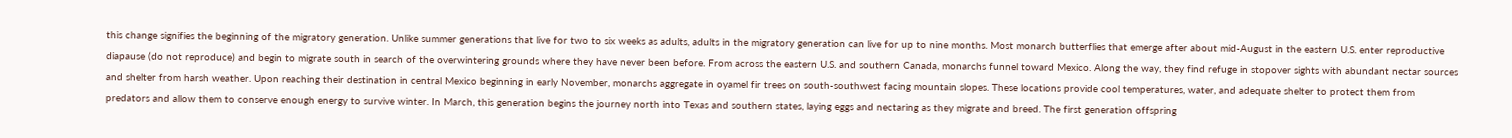this change signifies the beginning of the migratory generation. Unlike summer generations that live for two to six weeks as adults, adults in the migratory generation can live for up to nine months. Most monarch butterflies that emerge after about mid-August in the eastern U.S. enter reproductive diapause (do not reproduce) and begin to migrate south in search of the overwintering grounds where they have never been before. From across the eastern U.S. and southern Canada, monarchs funnel toward Mexico. Along the way, they find refuge in stopover sights with abundant nectar sources and shelter from harsh weather. Upon reaching their destination in central Mexico beginning in early November, monarchs aggregate in oyamel fir trees on south-southwest facing mountain slopes. These locations provide cool temperatures, water, and adequate shelter to protect them from predators and allow them to conserve enough energy to survive winter. In March, this generation begins the journey north into Texas and southern states, laying eggs and nectaring as they migrate and breed. The first generation offspring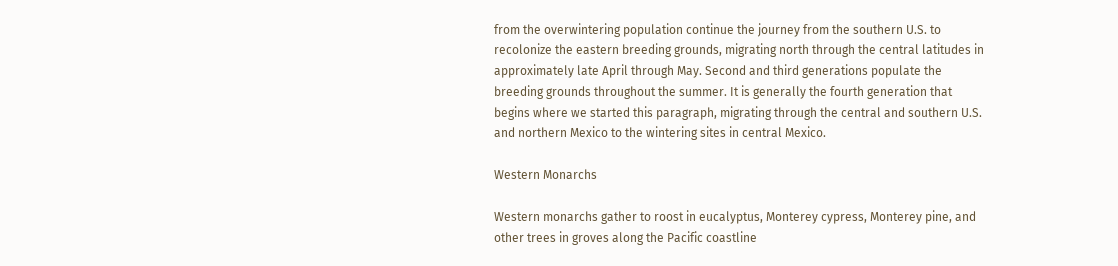from the overwintering population continue the journey from the southern U.S. to recolonize the eastern breeding grounds, migrating north through the central latitudes in approximately late April through May. Second and third generations populate the breeding grounds throughout the summer. It is generally the fourth generation that begins where we started this paragraph, migrating through the central and southern U.S. and northern Mexico to the wintering sites in central Mexico.

Western Monarchs

Western monarchs gather to roost in eucalyptus, Monterey cypress, Monterey pine, and other trees in groves along the Pacific coastline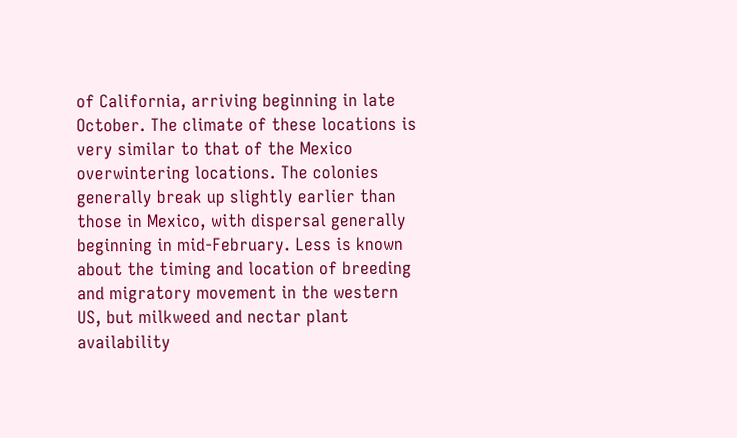of California, arriving beginning in late October. The climate of these locations is very similar to that of the Mexico overwintering locations. The colonies generally break up slightly earlier than those in Mexico, with dispersal generally beginning in mid-February. Less is known about the timing and location of breeding and migratory movement in the western US, but milkweed and nectar plant availability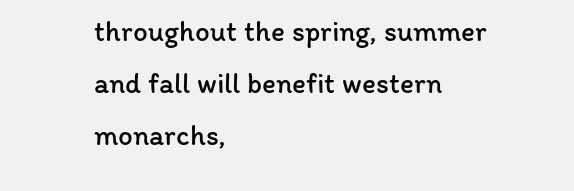throughout the spring, summer and fall will benefit western monarchs,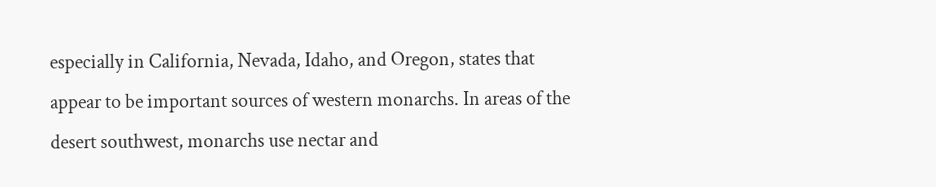especially in California, Nevada, Idaho, and Oregon, states that appear to be important sources of western monarchs. In areas of the desert southwest, monarchs use nectar and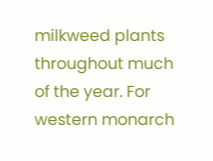milkweed plants throughout much of the year. For western monarch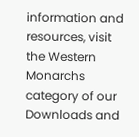information and resources, visit the Western Monarchs category of our Downloads and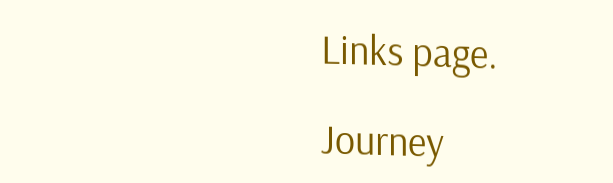Links page.

Journey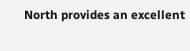North provides an excellent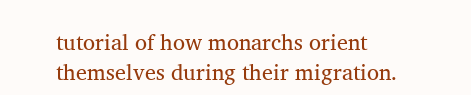tutorial of how monarchs orient themselves during their migration.